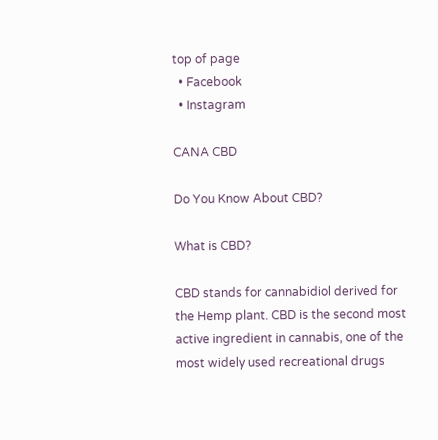top of page
  • Facebook
  • Instagram

CANA CBD

Do You Know About CBD?

What is CBD?

CBD stands for cannabidiol derived for the Hemp plant. CBD is the second most active ingredient in cannabis, one of the most widely used recreational drugs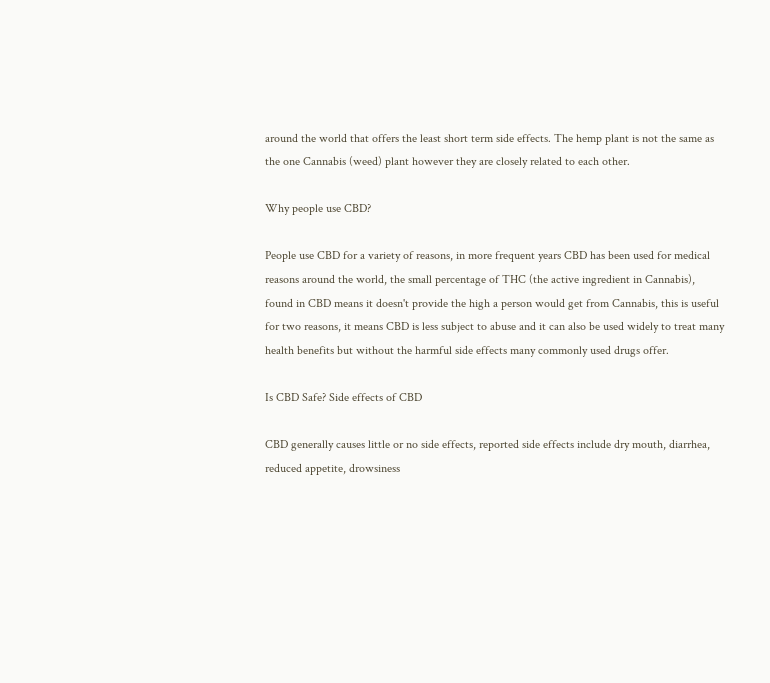around the world that offers the least short term side effects. The hemp plant is not the same as the one Cannabis (weed) plant however they are closely related to each other.

Why people use CBD?

People use CBD for a variety of reasons, in more frequent years CBD has been used for medical reasons around the world, the small percentage of THC (the active ingredient in Cannabis), found in CBD means it doesn't provide the high a person would get from Cannabis, this is useful for two reasons, it means CBD is less subject to abuse and it can also be used widely to treat many health benefits but without the harmful side effects many commonly used drugs offer.

Is CBD Safe? Side effects of CBD

CBD generally causes little or no side effects, reported side effects include dry mouth, diarrhea, reduced appetite, drowsiness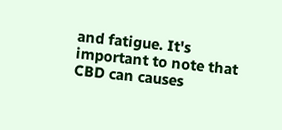and fatigue. It's important to note that CBD can causes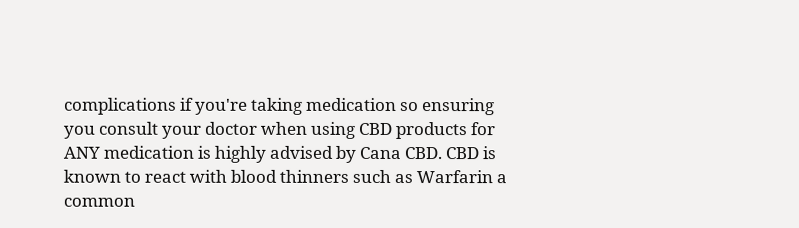complications if you're taking medication so ensuring you consult your doctor when using CBD products for ANY medication is highly advised by Cana CBD. CBD is known to react with blood thinners such as Warfarin a common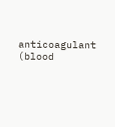anticoagulant (blood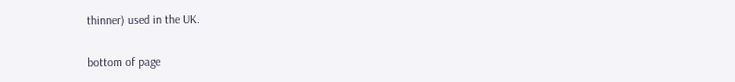thinner) used in the UK.

bottom of page